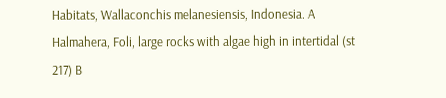Habitats, Wallaconchis melanesiensis, Indonesia. A Halmahera, Foli, large rocks with algae high in intertidal (st 217) B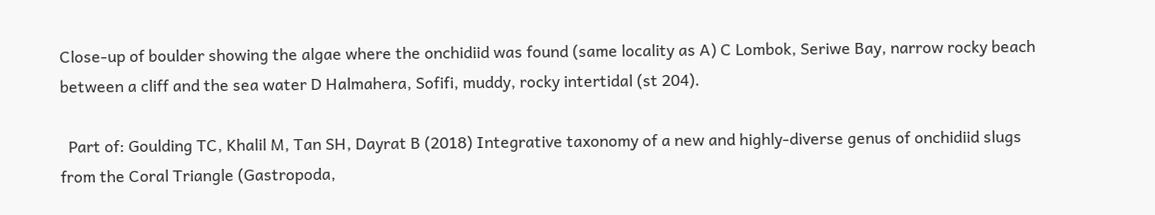Close-up of boulder showing the algae where the onchidiid was found (same locality as A) C Lombok, Seriwe Bay, narrow rocky beach between a cliff and the sea water D Halmahera, Sofifi, muddy, rocky intertidal (st 204).

  Part of: Goulding TC, Khalil M, Tan SH, Dayrat B (2018) Integrative taxonomy of a new and highly-diverse genus of onchidiid slugs from the Coral Triangle (Gastropoda,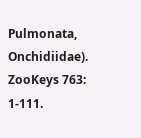Pulmonata, Onchidiidae). ZooKeys 763: 1-111.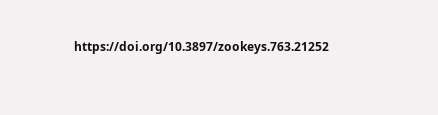https://doi.org/10.3897/zookeys.763.21252